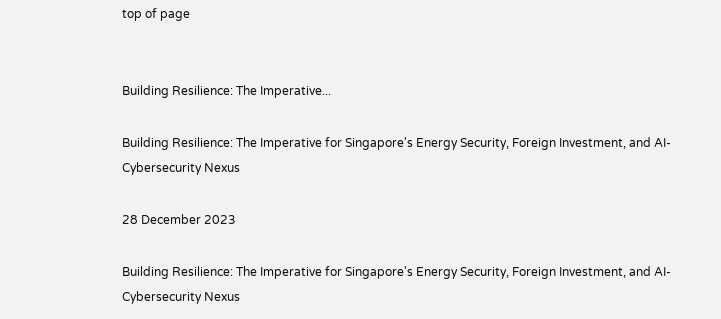top of page


Building Resilience: The Imperative...

Building Resilience: The Imperative for Singapore's Energy Security, Foreign Investment, and AI-Cybersecurity Nexus

28 December 2023

Building Resilience: The Imperative for Singapore's Energy Security, Foreign Investment, and AI-Cybersecurity Nexus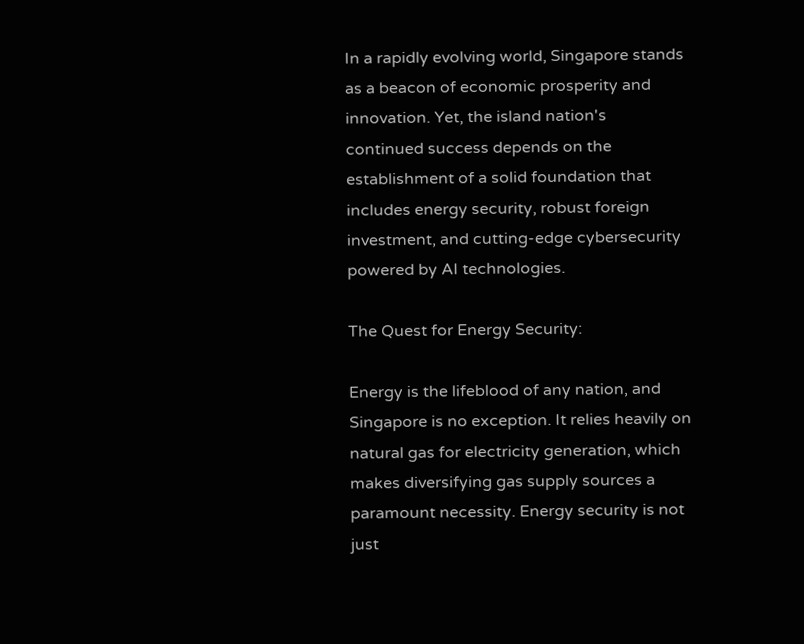In a rapidly evolving world, Singapore stands as a beacon of economic prosperity and innovation. Yet, the island nation's continued success depends on the establishment of a solid foundation that includes energy security, robust foreign investment, and cutting-edge cybersecurity powered by AI technologies.

The Quest for Energy Security:

Energy is the lifeblood of any nation, and Singapore is no exception. It relies heavily on natural gas for electricity generation, which makes diversifying gas supply sources a paramount necessity. Energy security is not just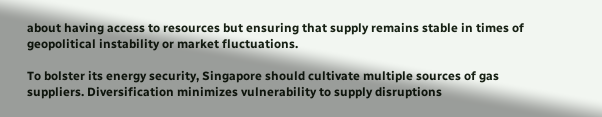about having access to resources but ensuring that supply remains stable in times of geopolitical instability or market fluctuations.

To bolster its energy security, Singapore should cultivate multiple sources of gas suppliers. Diversification minimizes vulnerability to supply disruptions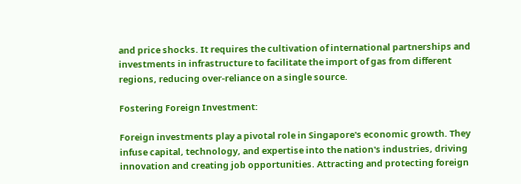and price shocks. It requires the cultivation of international partnerships and investments in infrastructure to facilitate the import of gas from different regions, reducing over-reliance on a single source.

Fostering Foreign Investment:

Foreign investments play a pivotal role in Singapore's economic growth. They infuse capital, technology, and expertise into the nation's industries, driving innovation and creating job opportunities. Attracting and protecting foreign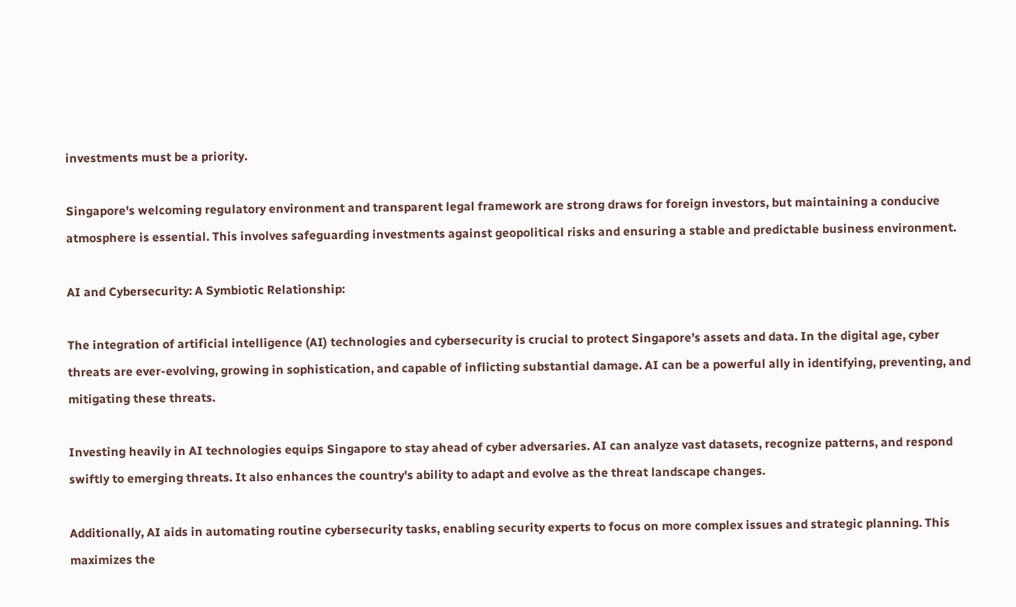investments must be a priority.

Singapore's welcoming regulatory environment and transparent legal framework are strong draws for foreign investors, but maintaining a conducive atmosphere is essential. This involves safeguarding investments against geopolitical risks and ensuring a stable and predictable business environment.

AI and Cybersecurity: A Symbiotic Relationship:

The integration of artificial intelligence (AI) technologies and cybersecurity is crucial to protect Singapore's assets and data. In the digital age, cyber threats are ever-evolving, growing in sophistication, and capable of inflicting substantial damage. AI can be a powerful ally in identifying, preventing, and mitigating these threats.

Investing heavily in AI technologies equips Singapore to stay ahead of cyber adversaries. AI can analyze vast datasets, recognize patterns, and respond swiftly to emerging threats. It also enhances the country's ability to adapt and evolve as the threat landscape changes.

Additionally, AI aids in automating routine cybersecurity tasks, enabling security experts to focus on more complex issues and strategic planning. This maximizes the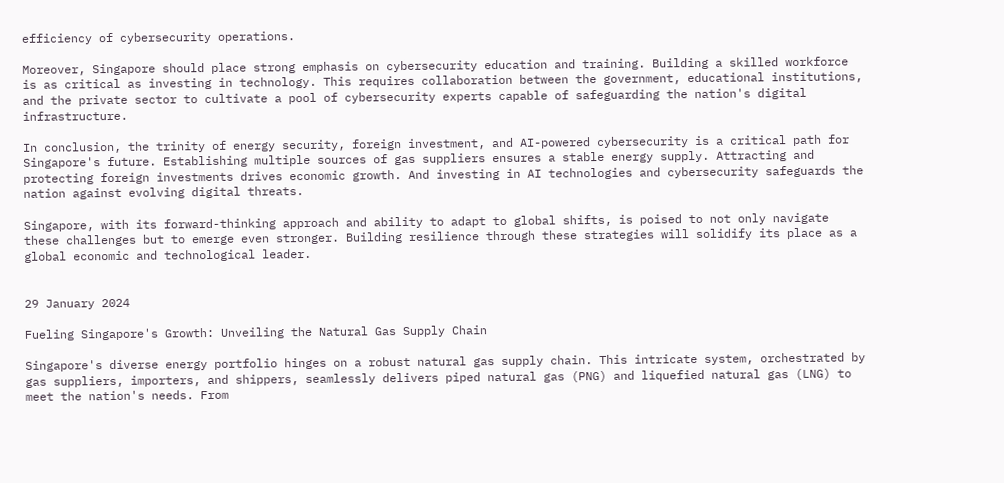efficiency of cybersecurity operations.

Moreover, Singapore should place strong emphasis on cybersecurity education and training. Building a skilled workforce is as critical as investing in technology. This requires collaboration between the government, educational institutions, and the private sector to cultivate a pool of cybersecurity experts capable of safeguarding the nation's digital infrastructure.

In conclusion, the trinity of energy security, foreign investment, and AI-powered cybersecurity is a critical path for Singapore's future. Establishing multiple sources of gas suppliers ensures a stable energy supply. Attracting and protecting foreign investments drives economic growth. And investing in AI technologies and cybersecurity safeguards the nation against evolving digital threats.

Singapore, with its forward-thinking approach and ability to adapt to global shifts, is poised to not only navigate these challenges but to emerge even stronger. Building resilience through these strategies will solidify its place as a global economic and technological leader.


29 January 2024

Fueling Singapore's Growth: Unveiling the Natural Gas Supply Chain

Singapore's diverse energy portfolio hinges on a robust natural gas supply chain. This intricate system, orchestrated by gas suppliers, importers, and shippers, seamlessly delivers piped natural gas (PNG) and liquefied natural gas (LNG) to meet the nation's needs. From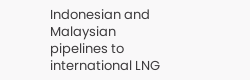Indonesian and Malaysian pipelines to international LNG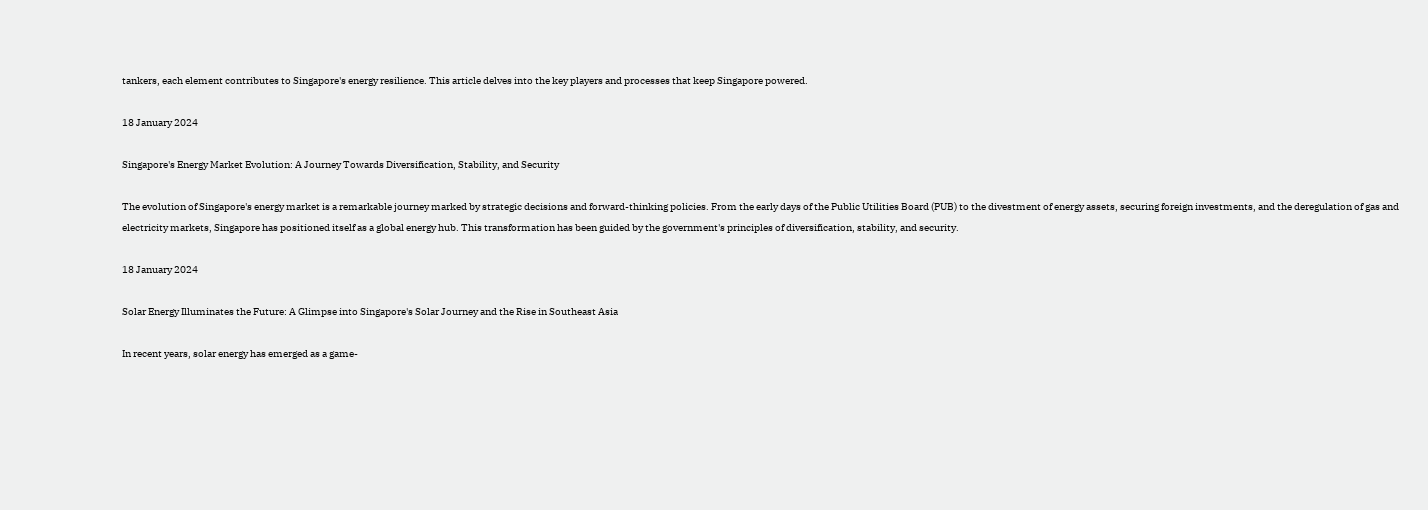tankers, each element contributes to Singapore's energy resilience. This article delves into the key players and processes that keep Singapore powered.

18 January 2024

Singapore's Energy Market Evolution: A Journey Towards Diversification, Stability, and Security

The evolution of Singapore's energy market is a remarkable journey marked by strategic decisions and forward-thinking policies. From the early days of the Public Utilities Board (PUB) to the divestment of energy assets, securing foreign investments, and the deregulation of gas and electricity markets, Singapore has positioned itself as a global energy hub. This transformation has been guided by the government's principles of diversification, stability, and security.

18 January 2024

Solar Energy Illuminates the Future: A Glimpse into Singapore's Solar Journey and the Rise in Southeast Asia

In recent years, solar energy has emerged as a game-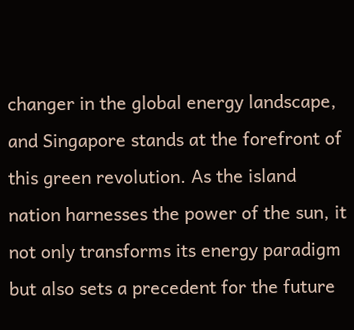changer in the global energy landscape, and Singapore stands at the forefront of this green revolution. As the island nation harnesses the power of the sun, it not only transforms its energy paradigm but also sets a precedent for the future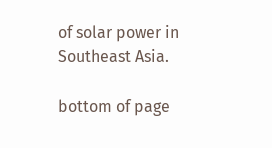of solar power in Southeast Asia.

bottom of page